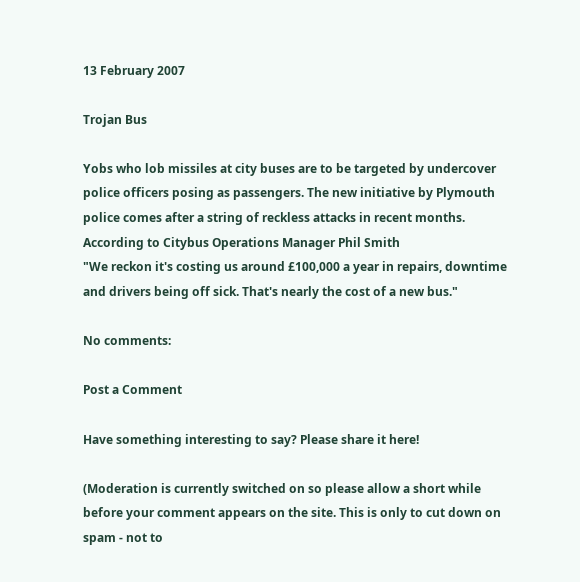13 February 2007

Trojan Bus

Yobs who lob missiles at city buses are to be targeted by undercover police officers posing as passengers. The new initiative by Plymouth police comes after a string of reckless attacks in recent months.
According to Citybus Operations Manager Phil Smith
"We reckon it's costing us around £100,000 a year in repairs, downtime and drivers being off sick. That's nearly the cost of a new bus."

No comments:

Post a Comment

Have something interesting to say? Please share it here!

(Moderation is currently switched on so please allow a short while before your comment appears on the site. This is only to cut down on spam - not to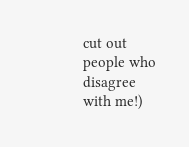cut out people who disagree with me!)